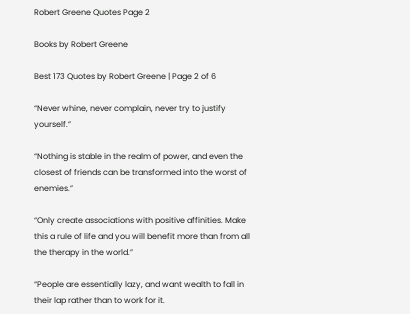Robert Greene Quotes Page 2

Books by Robert Greene

Best 173 Quotes by Robert Greene | Page 2 of 6

“Never whine, never complain, never try to justify yourself.”

“Nothing is stable in the realm of power, and even the closest of friends can be transformed into the worst of enemies.”

“Only create associations with positive affinities. Make this a rule of life and you will benefit more than from all the therapy in the world.”

“People are essentially lazy, and want wealth to fall in their lap rather than to work for it.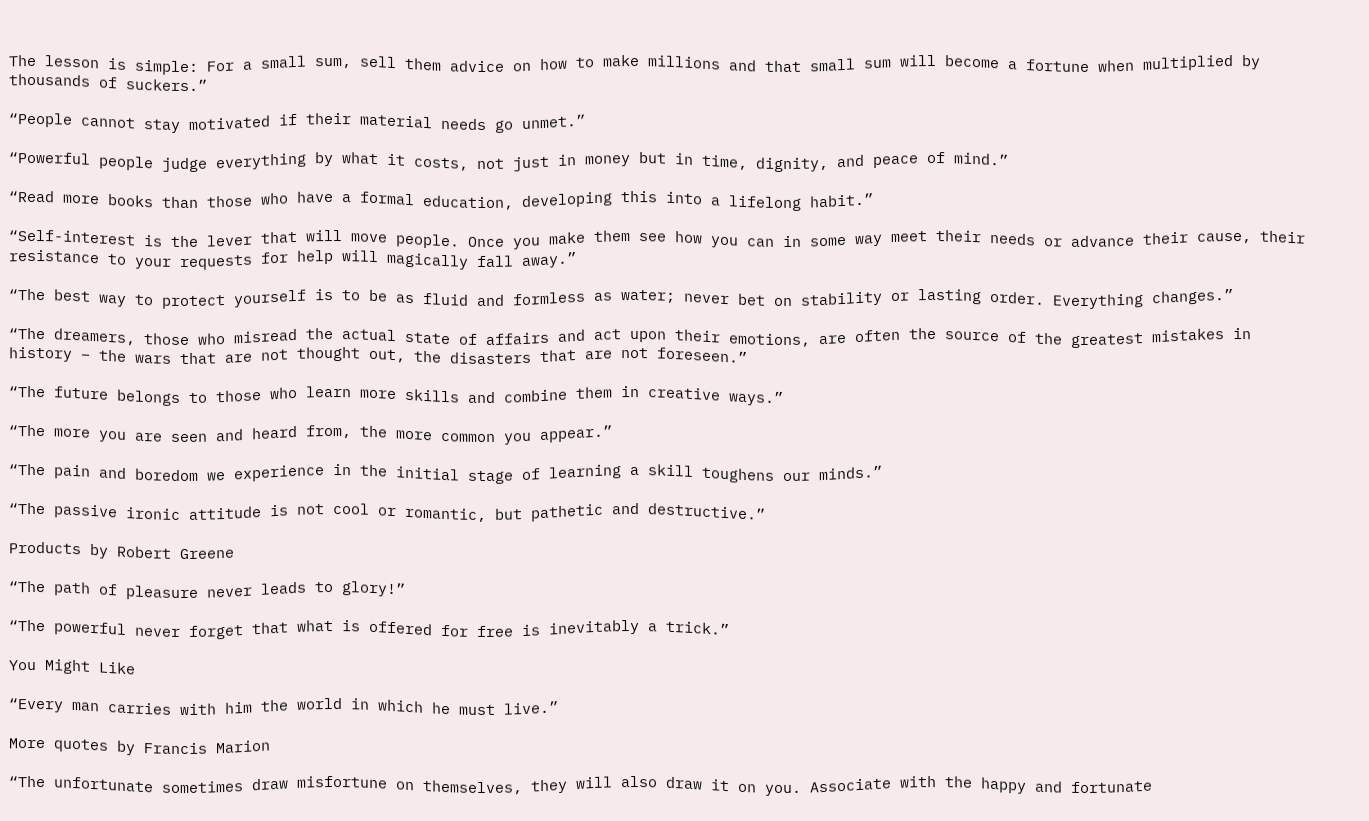The lesson is simple: For a small sum, sell them advice on how to make millions and that small sum will become a fortune when multiplied by thousands of suckers.”

“People cannot stay motivated if their material needs go unmet.”

“Powerful people judge everything by what it costs, not just in money but in time, dignity, and peace of mind.”

“Read more books than those who have a formal education, developing this into a lifelong habit.”

“Self-interest is the lever that will move people. Once you make them see how you can in some way meet their needs or advance their cause, their resistance to your requests for help will magically fall away.”

“The best way to protect yourself is to be as fluid and formless as water; never bet on stability or lasting order. Everything changes.”

“The dreamers, those who misread the actual state of affairs and act upon their emotions, are often the source of the greatest mistakes in history – the wars that are not thought out, the disasters that are not foreseen.”

“The future belongs to those who learn more skills and combine them in creative ways.”

“The more you are seen and heard from, the more common you appear.”

“The pain and boredom we experience in the initial stage of learning a skill toughens our minds.”

“The passive ironic attitude is not cool or romantic, but pathetic and destructive.”

Products by Robert Greene

“The path of pleasure never leads to glory!”

“The powerful never forget that what is offered for free is inevitably a trick.”

You Might Like

“Every man carries with him the world in which he must live.”

More quotes by Francis Marion

“The unfortunate sometimes draw misfortune on themselves, they will also draw it on you. Associate with the happy and fortunate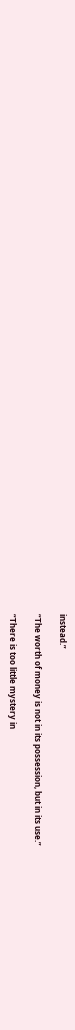instead.”

“The worth of money is not in its possession, but in its use.”

“There is too little mystery in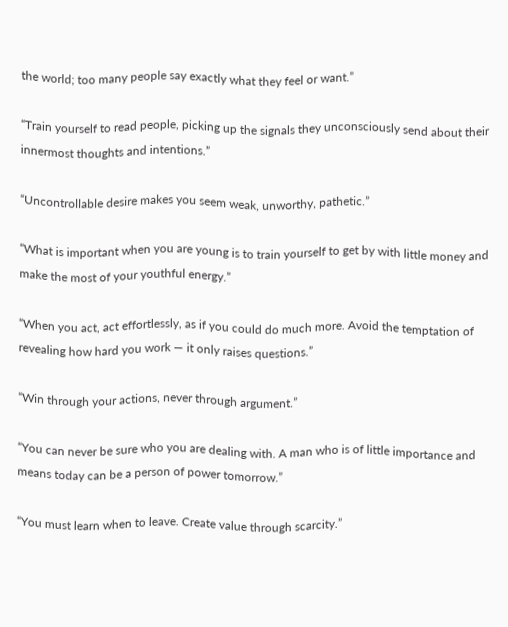the world; too many people say exactly what they feel or want.”

“Train yourself to read people, picking up the signals they unconsciously send about their innermost thoughts and intentions.”

“Uncontrollable desire makes you seem weak, unworthy, pathetic.”

“What is important when you are young is to train yourself to get by with little money and make the most of your youthful energy.”

“When you act, act effortlessly, as if you could do much more. Avoid the temptation of revealing how hard you work — it only raises questions.”

“Win through your actions, never through argument.”

“You can never be sure who you are dealing with. A man who is of little importance and means today can be a person of power tomorrow.”

“You must learn when to leave. Create value through scarcity.”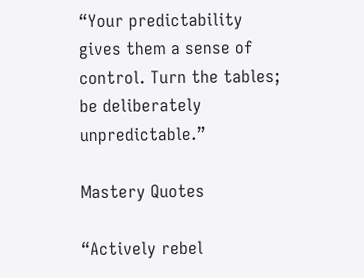“Your predictability gives them a sense of control. Turn the tables; be deliberately unpredictable.”

Mastery Quotes

“Actively rebel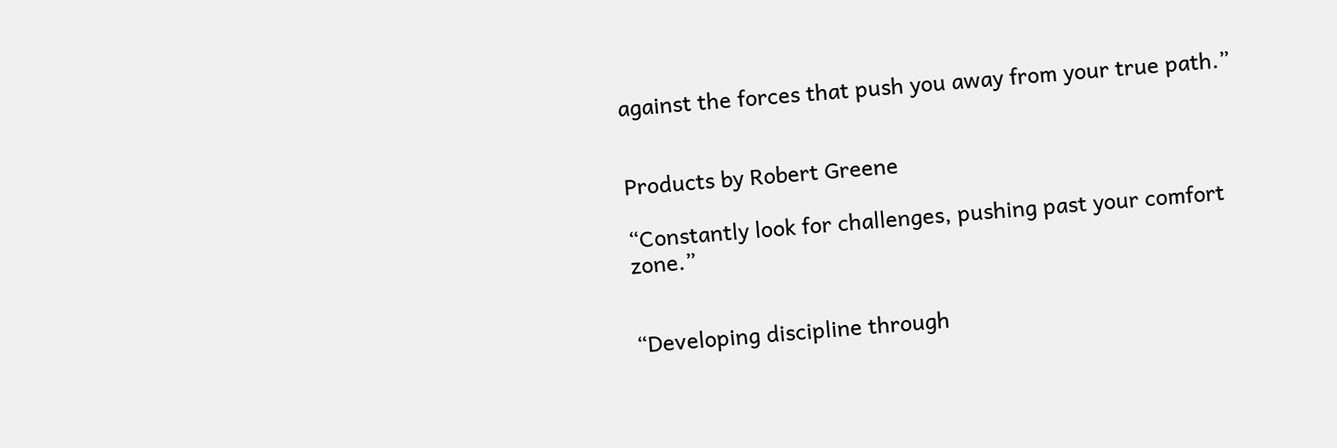against the forces that push you away from your true path.”


Products by Robert Greene

“Constantly look for challenges, pushing past your comfort zone.”


“Developing discipline through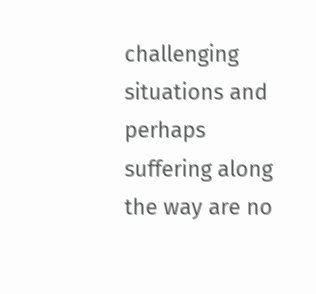challenging situations and perhaps suffering along the way are no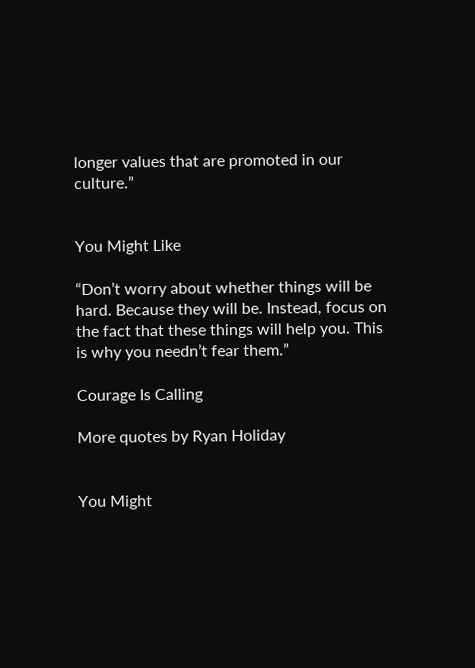longer values that are promoted in our culture.”


You Might Like

“Don’t worry about whether things will be hard. Because they will be. Instead, focus on the fact that these things will help you. This is why you needn’t fear them.”

Courage Is Calling

More quotes by Ryan Holiday


You Might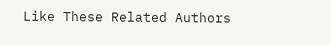Like These Related Authors